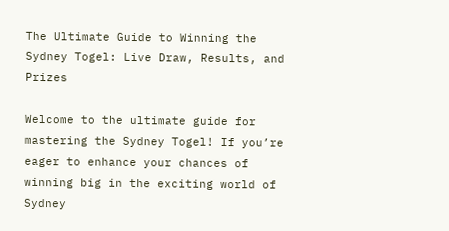The Ultimate Guide to Winning the Sydney Togel: Live Draw, Results, and Prizes

Welcome to the ultimate guide for mastering the Sydney Togel! If you’re eager to enhance your chances of winning big in the exciting world of Sydney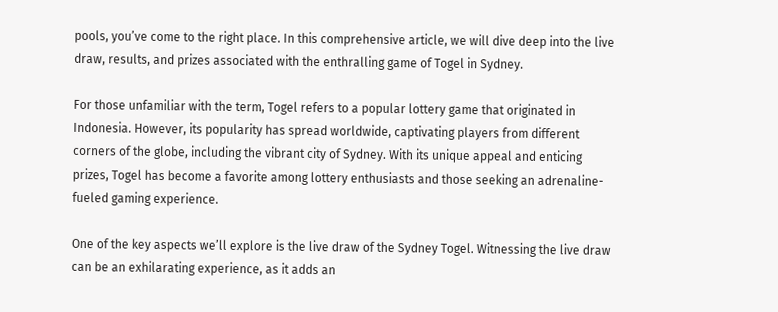pools, you’ve come to the right place. In this comprehensive article, we will dive deep into the live draw, results, and prizes associated with the enthralling game of Togel in Sydney.

For those unfamiliar with the term, Togel refers to a popular lottery game that originated in Indonesia. However, its popularity has spread worldwide, captivating players from different corners of the globe, including the vibrant city of Sydney. With its unique appeal and enticing prizes, Togel has become a favorite among lottery enthusiasts and those seeking an adrenaline-fueled gaming experience.

One of the key aspects we’ll explore is the live draw of the Sydney Togel. Witnessing the live draw can be an exhilarating experience, as it adds an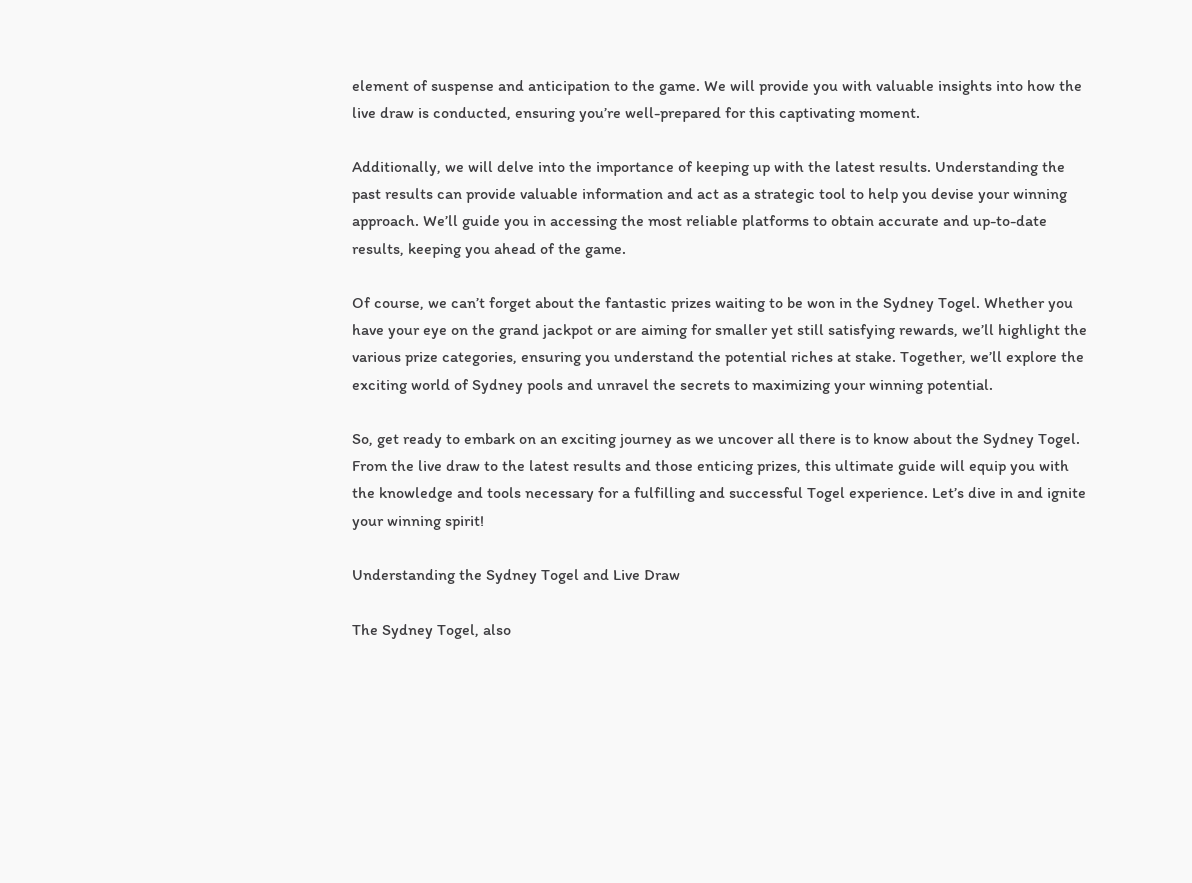element of suspense and anticipation to the game. We will provide you with valuable insights into how the live draw is conducted, ensuring you’re well-prepared for this captivating moment.

Additionally, we will delve into the importance of keeping up with the latest results. Understanding the past results can provide valuable information and act as a strategic tool to help you devise your winning approach. We’ll guide you in accessing the most reliable platforms to obtain accurate and up-to-date results, keeping you ahead of the game.

Of course, we can’t forget about the fantastic prizes waiting to be won in the Sydney Togel. Whether you have your eye on the grand jackpot or are aiming for smaller yet still satisfying rewards, we’ll highlight the various prize categories, ensuring you understand the potential riches at stake. Together, we’ll explore the exciting world of Sydney pools and unravel the secrets to maximizing your winning potential.

So, get ready to embark on an exciting journey as we uncover all there is to know about the Sydney Togel. From the live draw to the latest results and those enticing prizes, this ultimate guide will equip you with the knowledge and tools necessary for a fulfilling and successful Togel experience. Let’s dive in and ignite your winning spirit!

Understanding the Sydney Togel and Live Draw

The Sydney Togel, also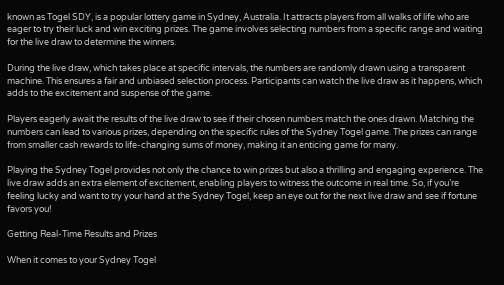known as Togel SDY, is a popular lottery game in Sydney, Australia. It attracts players from all walks of life who are eager to try their luck and win exciting prizes. The game involves selecting numbers from a specific range and waiting for the live draw to determine the winners.

During the live draw, which takes place at specific intervals, the numbers are randomly drawn using a transparent machine. This ensures a fair and unbiased selection process. Participants can watch the live draw as it happens, which adds to the excitement and suspense of the game.

Players eagerly await the results of the live draw to see if their chosen numbers match the ones drawn. Matching the numbers can lead to various prizes, depending on the specific rules of the Sydney Togel game. The prizes can range from smaller cash rewards to life-changing sums of money, making it an enticing game for many.

Playing the Sydney Togel provides not only the chance to win prizes but also a thrilling and engaging experience. The live draw adds an extra element of excitement, enabling players to witness the outcome in real time. So, if you’re feeling lucky and want to try your hand at the Sydney Togel, keep an eye out for the next live draw and see if fortune favors you!

Getting Real-Time Results and Prizes

When it comes to your Sydney Togel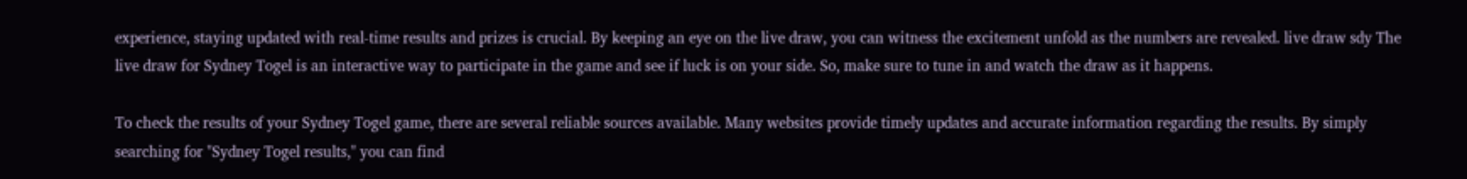experience, staying updated with real-time results and prizes is crucial. By keeping an eye on the live draw, you can witness the excitement unfold as the numbers are revealed. live draw sdy The live draw for Sydney Togel is an interactive way to participate in the game and see if luck is on your side. So, make sure to tune in and watch the draw as it happens.

To check the results of your Sydney Togel game, there are several reliable sources available. Many websites provide timely updates and accurate information regarding the results. By simply searching for "Sydney Togel results," you can find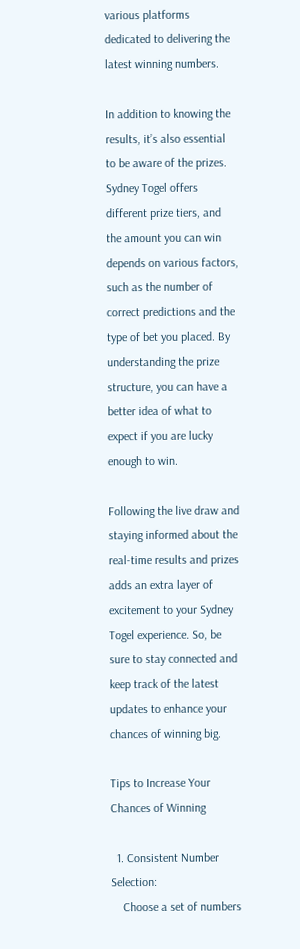various platforms dedicated to delivering the latest winning numbers.

In addition to knowing the results, it’s also essential to be aware of the prizes. Sydney Togel offers different prize tiers, and the amount you can win depends on various factors, such as the number of correct predictions and the type of bet you placed. By understanding the prize structure, you can have a better idea of what to expect if you are lucky enough to win.

Following the live draw and staying informed about the real-time results and prizes adds an extra layer of excitement to your Sydney Togel experience. So, be sure to stay connected and keep track of the latest updates to enhance your chances of winning big.

Tips to Increase Your Chances of Winning

  1. Consistent Number Selection:
    Choose a set of numbers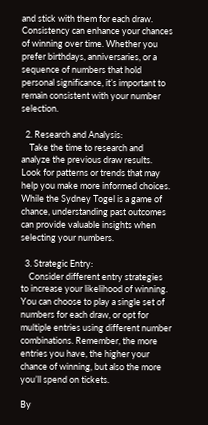and stick with them for each draw. Consistency can enhance your chances of winning over time. Whether you prefer birthdays, anniversaries, or a sequence of numbers that hold personal significance, it’s important to remain consistent with your number selection.

  2. Research and Analysis:
    Take the time to research and analyze the previous draw results. Look for patterns or trends that may help you make more informed choices. While the Sydney Togel is a game of chance, understanding past outcomes can provide valuable insights when selecting your numbers.

  3. Strategic Entry:
    Consider different entry strategies to increase your likelihood of winning. You can choose to play a single set of numbers for each draw, or opt for multiple entries using different number combinations. Remember, the more entries you have, the higher your chance of winning, but also the more you’ll spend on tickets.

By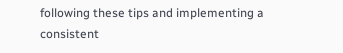following these tips and implementing a consistent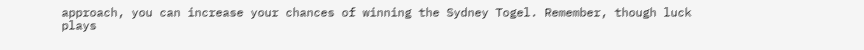approach, you can increase your chances of winning the Sydney Togel. Remember, though luck plays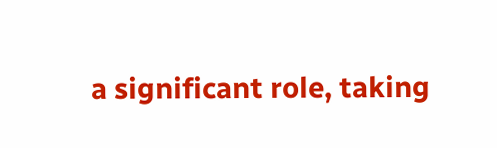a significant role, taking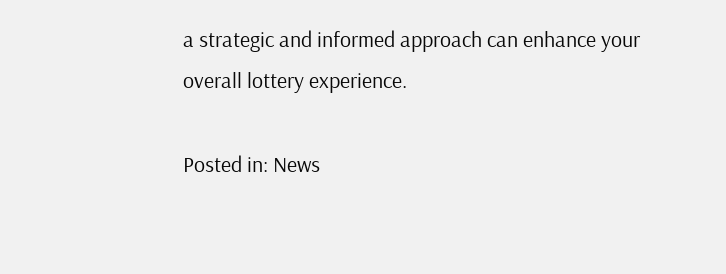a strategic and informed approach can enhance your overall lottery experience.

Posted in: News